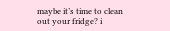maybe it’s time to clean out your fridge? i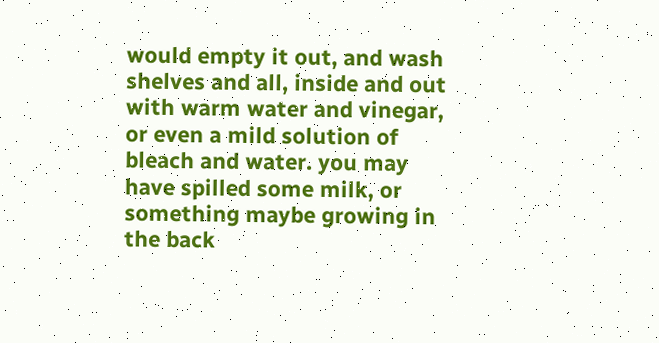would empty it out, and wash shelves and all, inside and out with warm water and vinegar, or even a mild solution of bleach and water. you may have spilled some milk, or something maybe growing in the back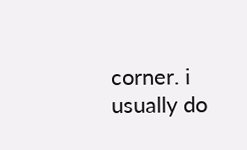corner. i usually do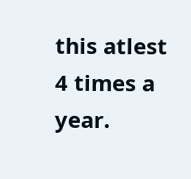this atlest 4 times a year.